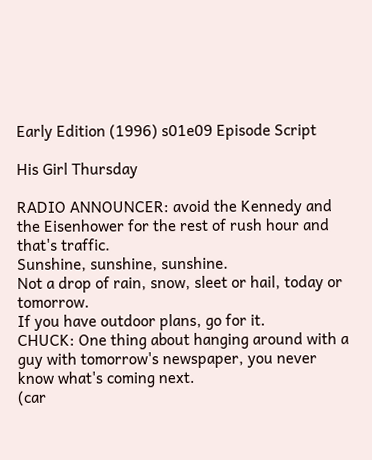Early Edition (1996) s01e09 Episode Script

His Girl Thursday

RADIO ANNOUNCER: avoid the Kennedy and the Eisenhower for the rest of rush hour and that's traffic.
Sunshine, sunshine, sunshine.
Not a drop of rain, snow, sleet or hail, today or tomorrow.
If you have outdoor plans, go for it.
CHUCK: One thing about hanging around with a guy with tomorrow's newspaper, you never know what's coming next.
(car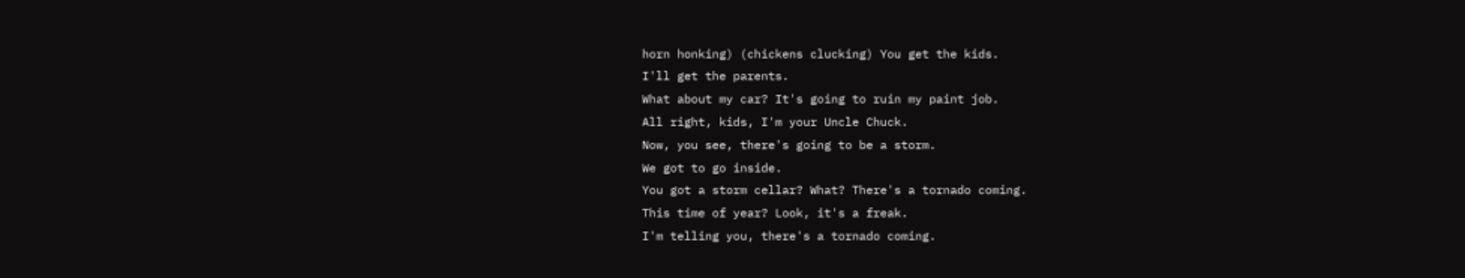horn honking) (chickens clucking) You get the kids.
I'll get the parents.
What about my car? It's going to ruin my paint job.
All right, kids, I'm your Uncle Chuck.
Now, you see, there's going to be a storm.
We got to go inside.
You got a storm cellar? What? There's a tornado coming.
This time of year? Look, it's a freak.
I'm telling you, there's a tornado coming.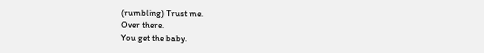(rumbling) Trust me.
Over there.
You get the baby.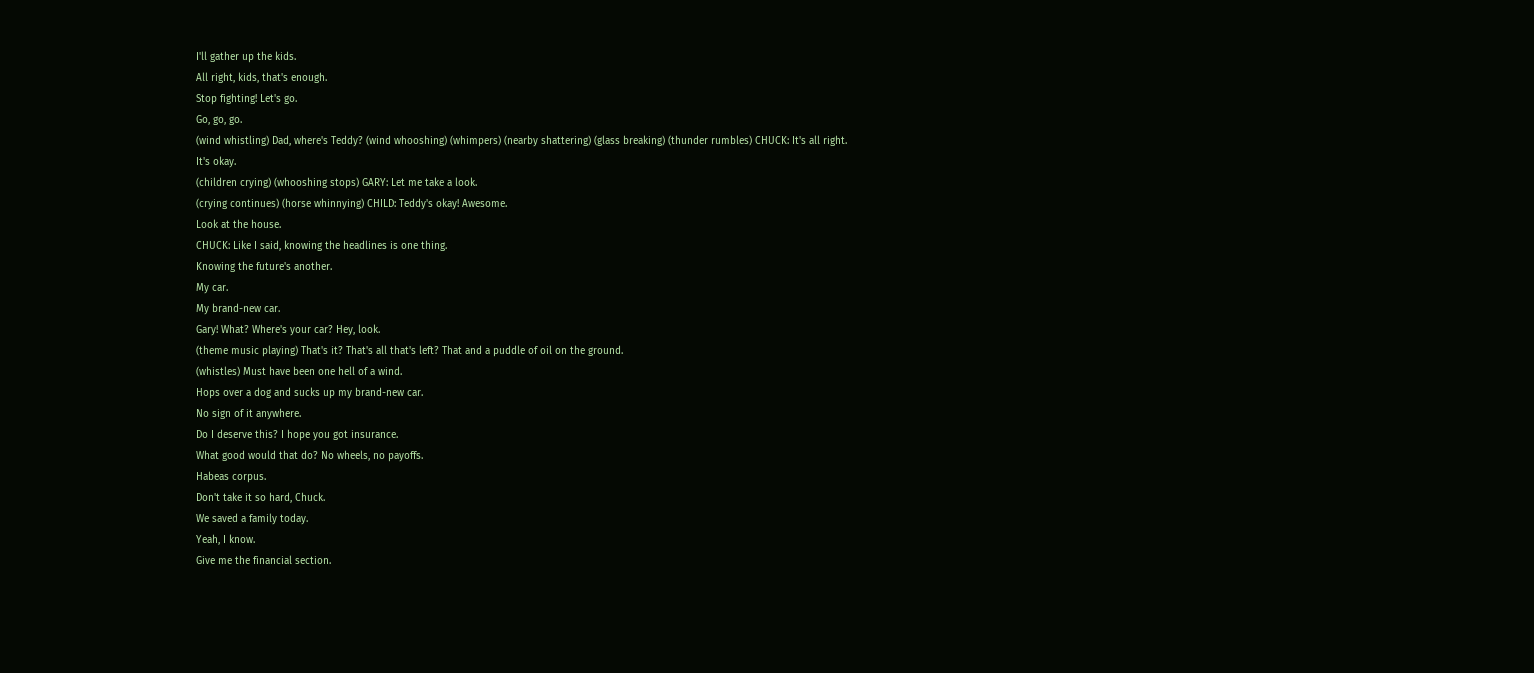I'll gather up the kids.
All right, kids, that's enough.
Stop fighting! Let's go.
Go, go, go.
(wind whistling) Dad, where's Teddy? (wind whooshing) (whimpers) (nearby shattering) (glass breaking) (thunder rumbles) CHUCK: It's all right.
It's okay.
(children crying) (whooshing stops) GARY: Let me take a look.
(crying continues) (horse whinnying) CHILD: Teddy's okay! Awesome.
Look at the house.
CHUCK: Like I said, knowing the headlines is one thing.
Knowing the future's another.
My car.
My brand-new car.
Gary! What? Where's your car? Hey, look.
(theme music playing) That's it? That's all that's left? That and a puddle of oil on the ground.
(whistles) Must have been one hell of a wind.
Hops over a dog and sucks up my brand-new car.
No sign of it anywhere.
Do I deserve this? I hope you got insurance.
What good would that do? No wheels, no payoffs.
Habeas corpus.
Don't take it so hard, Chuck.
We saved a family today.
Yeah, I know.
Give me the financial section.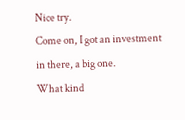Nice try.
Come on, I got an investment in there, a big one.
What kind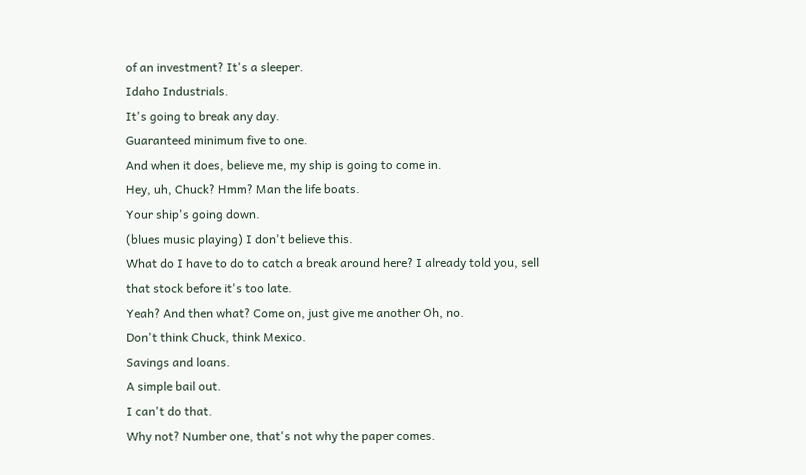of an investment? It's a sleeper.
Idaho Industrials.
It's going to break any day.
Guaranteed minimum five to one.
And when it does, believe me, my ship is going to come in.
Hey, uh, Chuck? Hmm? Man the life boats.
Your ship's going down.
(blues music playing) I don't believe this.
What do I have to do to catch a break around here? I already told you, sell that stock before it's too late.
Yeah? And then what? Come on, just give me another Oh, no.
Don't think Chuck, think Mexico.
Savings and loans.
A simple bail out.
I can't do that.
Why not? Number one, that's not why the paper comes.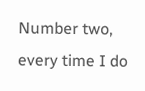Number two, every time I do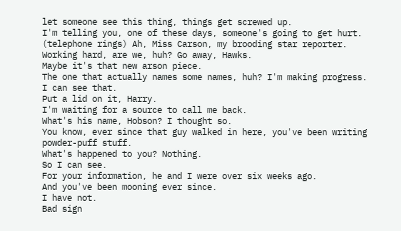let someone see this thing, things get screwed up.
I'm telling you, one of these days, someone's going to get hurt.
(telephone rings) Ah, Miss Carson, my brooding star reporter.
Working hard, are we, huh? Go away, Hawks.
Maybe it's that new arson piece.
The one that actually names some names, huh? I'm making progress.
I can see that.
Put a lid on it, Harry.
I'm waiting for a source to call me back.
What's his name, Hobson? I thought so.
You know, ever since that guy walked in here, you've been writing powder-puff stuff.
What's happened to you? Nothing.
So I can see.
For your information, he and I were over six weeks ago.
And you've been mooning ever since.
I have not.
Bad sign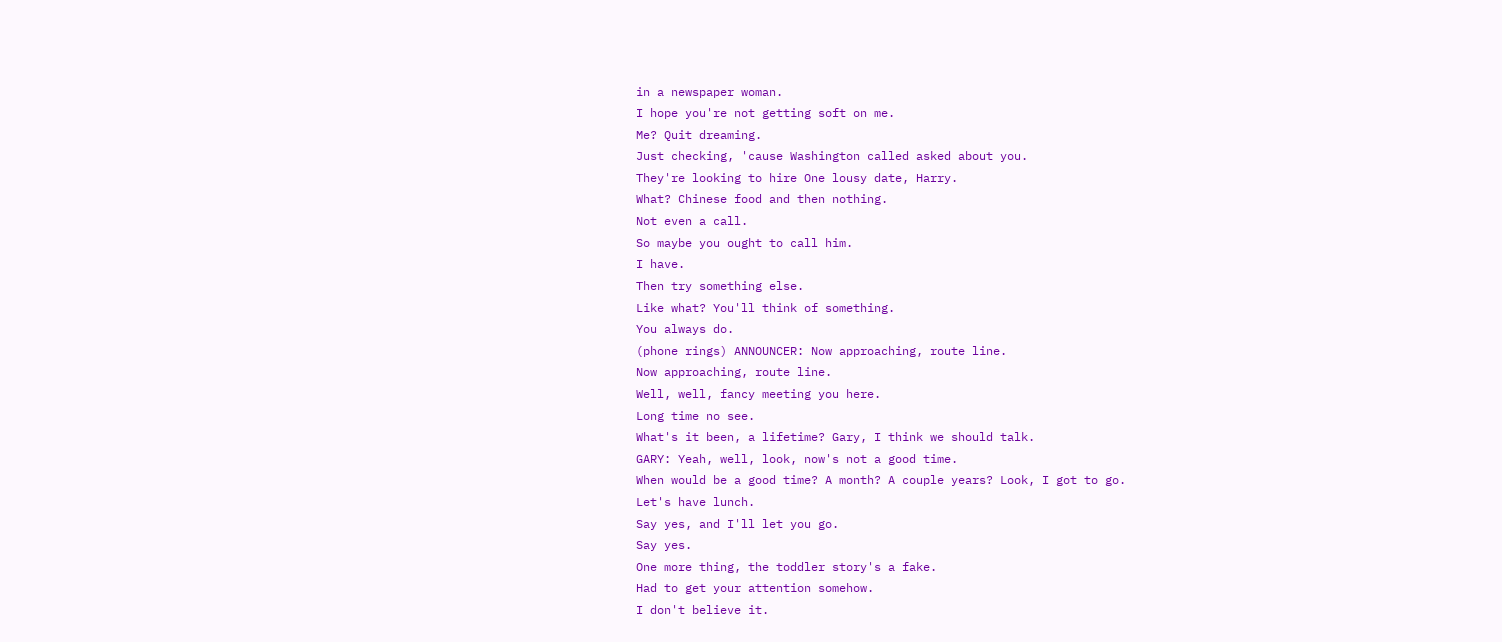in a newspaper woman.
I hope you're not getting soft on me.
Me? Quit dreaming.
Just checking, 'cause Washington called asked about you.
They're looking to hire One lousy date, Harry.
What? Chinese food and then nothing.
Not even a call.
So maybe you ought to call him.
I have.
Then try something else.
Like what? You'll think of something.
You always do.
(phone rings) ANNOUNCER: Now approaching, route line.
Now approaching, route line.
Well, well, fancy meeting you here.
Long time no see.
What's it been, a lifetime? Gary, I think we should talk.
GARY: Yeah, well, look, now's not a good time.
When would be a good time? A month? A couple years? Look, I got to go.
Let's have lunch.
Say yes, and I'll let you go.
Say yes.
One more thing, the toddler story's a fake.
Had to get your attention somehow.
I don't believe it.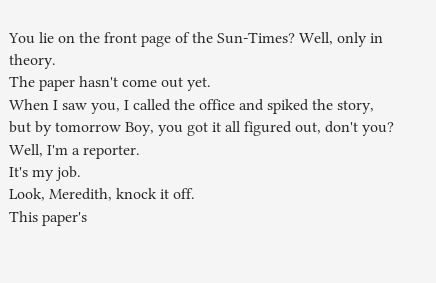You lie on the front page of the Sun-Times? Well, only in theory.
The paper hasn't come out yet.
When I saw you, I called the office and spiked the story, but by tomorrow Boy, you got it all figured out, don't you? Well, I'm a reporter.
It's my job.
Look, Meredith, knock it off.
This paper's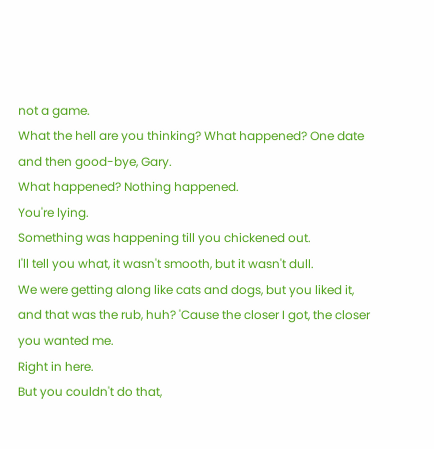not a game.
What the hell are you thinking? What happened? One date and then good-bye, Gary.
What happened? Nothing happened.
You're lying.
Something was happening till you chickened out.
I'll tell you what, it wasn't smooth, but it wasn't dull.
We were getting along like cats and dogs, but you liked it, and that was the rub, huh? 'Cause the closer I got, the closer you wanted me.
Right in here.
But you couldn't do that,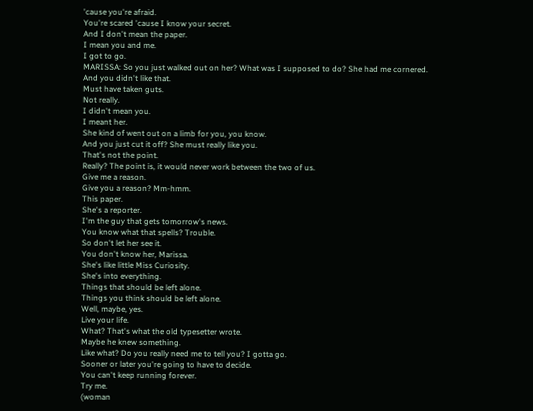'cause you're afraid.
You're scared 'cause I know your secret.
And I don't mean the paper.
I mean you and me.
I got to go.
MARISSA: So you just walked out on her? What was I supposed to do? She had me cornered.
And you didn't like that.
Must have taken guts.
Not really.
I didn't mean you.
I meant her.
She kind of went out on a limb for you, you know.
And you just cut it off? She must really like you.
That's not the point.
Really? The point is, it would never work between the two of us.
Give me a reason.
Give you a reason? Mm-hmm.
This paper.
She's a reporter.
I'm the guy that gets tomorrow's news.
You know what that spells? Trouble.
So don't let her see it.
You don't know her, Marissa.
She's like little Miss Curiosity.
She's into everything.
Things that should be left alone.
Things you think should be left alone.
Well, maybe, yes.
Live your life.
What? That's what the old typesetter wrote.
Maybe he knew something.
Like what? Do you really need me to tell you? I gotta go.
Sooner or later you're going to have to decide.
You can't keep running forever.
Try me.
(woman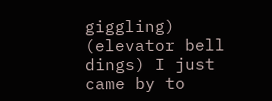giggling) (elevator bell dings) I just came by to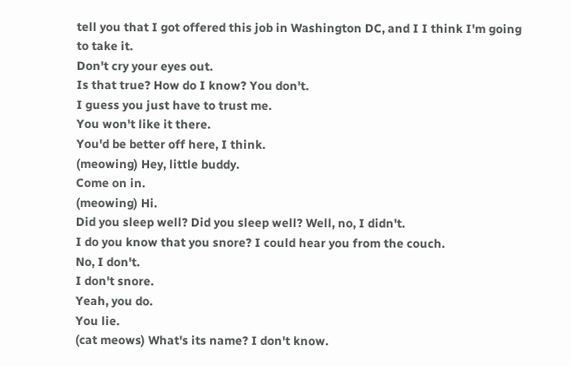tell you that I got offered this job in Washington DC, and I I think I'm going to take it.
Don't cry your eyes out.
Is that true? How do I know? You don't.
I guess you just have to trust me.
You won't like it there.
You'd be better off here, I think.
(meowing) Hey, little buddy.
Come on in.
(meowing) Hi.
Did you sleep well? Did you sleep well? Well, no, I didn't.
I do you know that you snore? I could hear you from the couch.
No, I don't.
I don't snore.
Yeah, you do.
You lie.
(cat meows) What's its name? I don't know.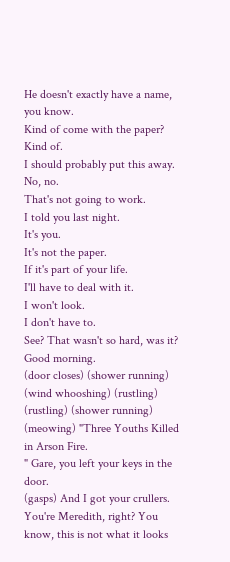He doesn't exactly have a name, you know.
Kind of come with the paper? Kind of.
I should probably put this away.
No, no.
That's not going to work.
I told you last night.
It's you.
It's not the paper.
If it's part of your life.
I'll have to deal with it.
I won't look.
I don't have to.
See? That wasn't so hard, was it? Good morning.
(door closes) (shower running) (wind whooshing) (rustling) (rustling) (shower running) (meowing) "Three Youths Killed in Arson Fire.
" Gare, you left your keys in the door.
(gasps) And I got your crullers.
You're Meredith, right? You know, this is not what it looks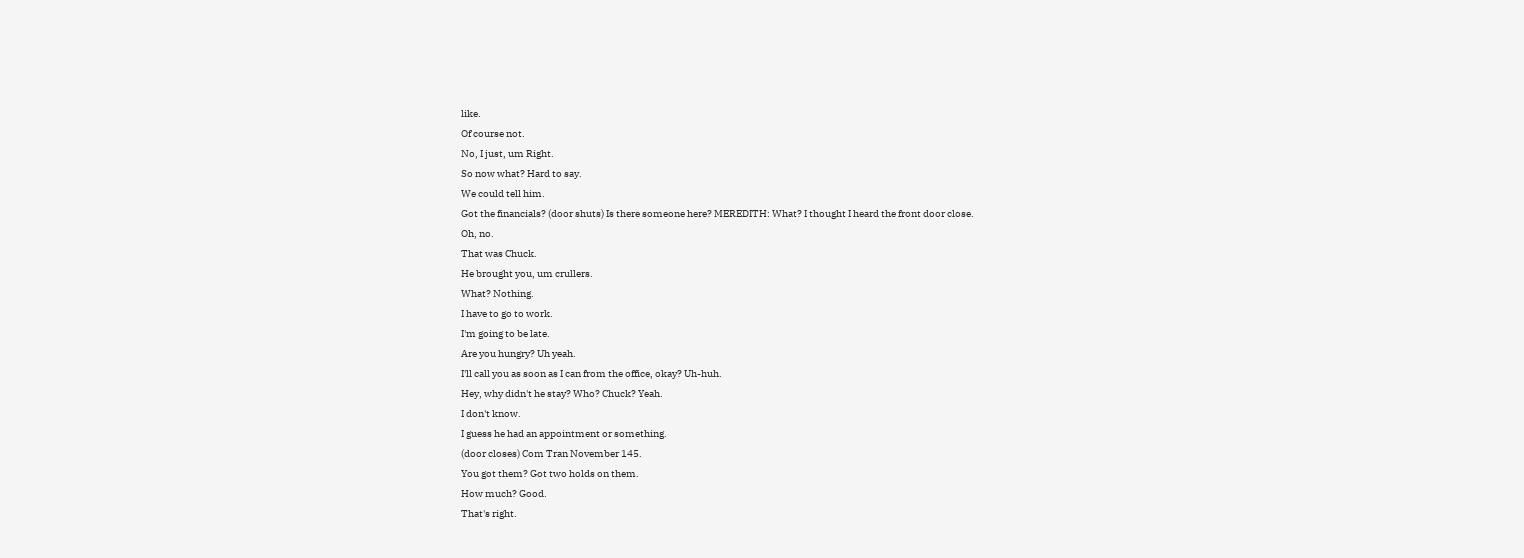like.
Of course not.
No, I just, um Right.
So now what? Hard to say.
We could tell him.
Got the financials? (door shuts) Is there someone here? MEREDITH: What? I thought I heard the front door close.
Oh, no.
That was Chuck.
He brought you, um crullers.
What? Nothing.
I have to go to work.
I'm going to be late.
Are you hungry? Uh yeah.
I'll call you as soon as I can from the office, okay? Uh-huh.
Hey, why didn't he stay? Who? Chuck? Yeah.
I don't know.
I guess he had an appointment or something.
(door closes) Com Tran November 145.
You got them? Got two holds on them.
How much? Good.
That's right.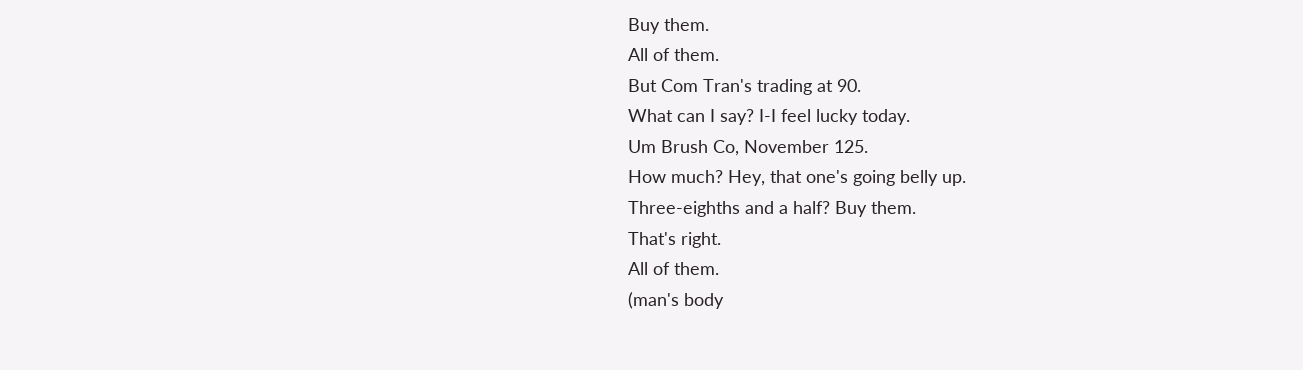Buy them.
All of them.
But Com Tran's trading at 90.
What can I say? I-I feel lucky today.
Um Brush Co, November 125.
How much? Hey, that one's going belly up.
Three-eighths and a half? Buy them.
That's right.
All of them.
(man's body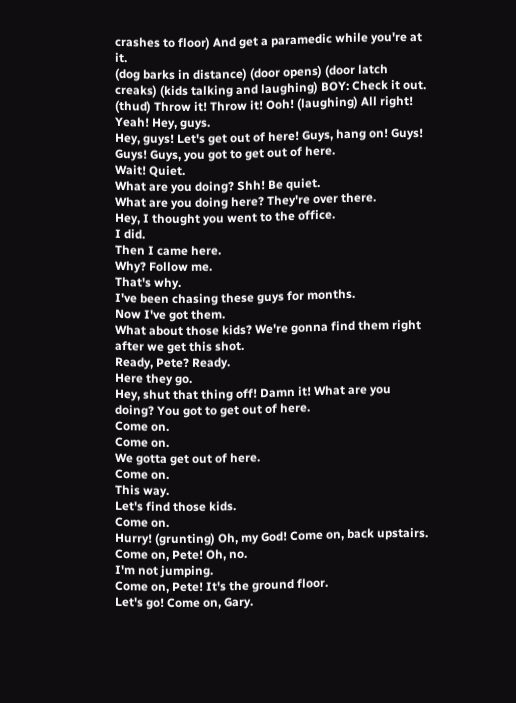crashes to floor) And get a paramedic while you're at it.
(dog barks in distance) (door opens) (door latch creaks) (kids talking and laughing) BOY: Check it out.
(thud) Throw it! Throw it! Ooh! (laughing) All right! Yeah! Hey, guys.
Hey, guys! Let's get out of here! Guys, hang on! Guys! Guys! Guys, you got to get out of here.
Wait! Quiet.
What are you doing? Shh! Be quiet.
What are you doing here? They're over there.
Hey, I thought you went to the office.
I did.
Then I came here.
Why? Follow me.
That's why.
I've been chasing these guys for months.
Now I've got them.
What about those kids? We're gonna find them right after we get this shot.
Ready, Pete? Ready.
Here they go.
Hey, shut that thing off! Damn it! What are you doing? You got to get out of here.
Come on.
Come on.
We gotta get out of here.
Come on.
This way.
Let's find those kids.
Come on.
Hurry! (grunting) Oh, my God! Come on, back upstairs.
Come on, Pete! Oh, no.
I'm not jumping.
Come on, Pete! It's the ground floor.
Let's go! Come on, Gary.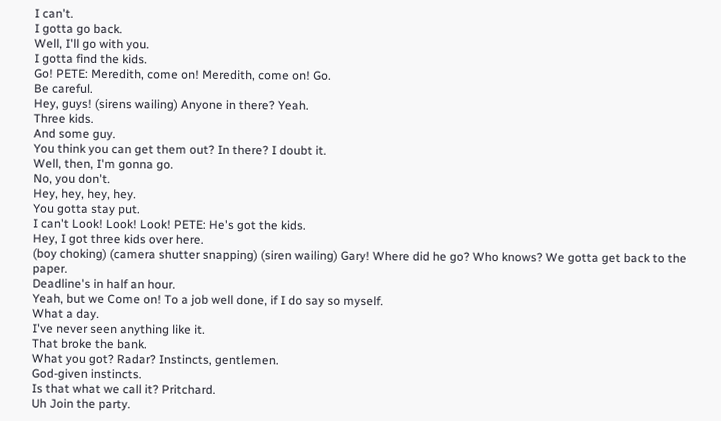I can't.
I gotta go back.
Well, I'll go with you.
I gotta find the kids.
Go! PETE: Meredith, come on! Meredith, come on! Go.
Be careful.
Hey, guys! (sirens wailing) Anyone in there? Yeah.
Three kids.
And some guy.
You think you can get them out? In there? I doubt it.
Well, then, I'm gonna go.
No, you don't.
Hey, hey, hey, hey.
You gotta stay put.
I can't Look! Look! Look! PETE: He's got the kids.
Hey, I got three kids over here.
(boy choking) (camera shutter snapping) (siren wailing) Gary! Where did he go? Who knows? We gotta get back to the paper.
Deadline's in half an hour.
Yeah, but we Come on! To a job well done, if I do say so myself.
What a day.
I've never seen anything like it.
That broke the bank.
What you got? Radar? Instincts, gentlemen.
God-given instincts.
Is that what we call it? Pritchard.
Uh Join the party.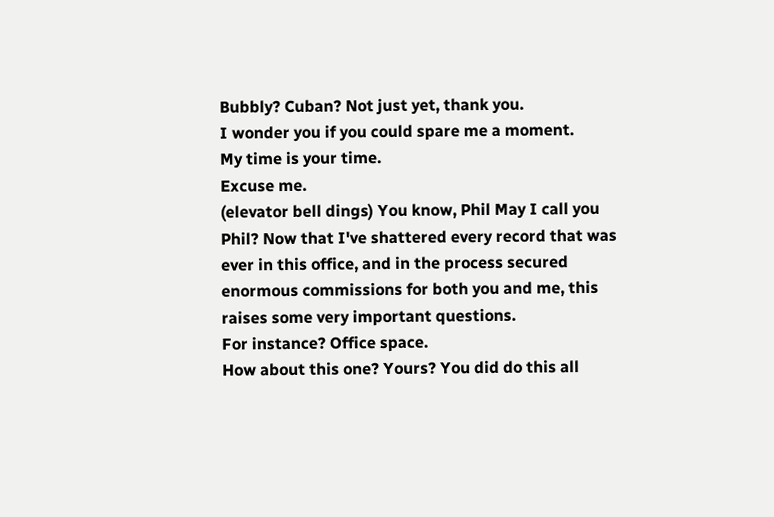Bubbly? Cuban? Not just yet, thank you.
I wonder you if you could spare me a moment.
My time is your time.
Excuse me.
(elevator bell dings) You know, Phil May I call you Phil? Now that I've shattered every record that was ever in this office, and in the process secured enormous commissions for both you and me, this raises some very important questions.
For instance? Office space.
How about this one? Yours? You did do this all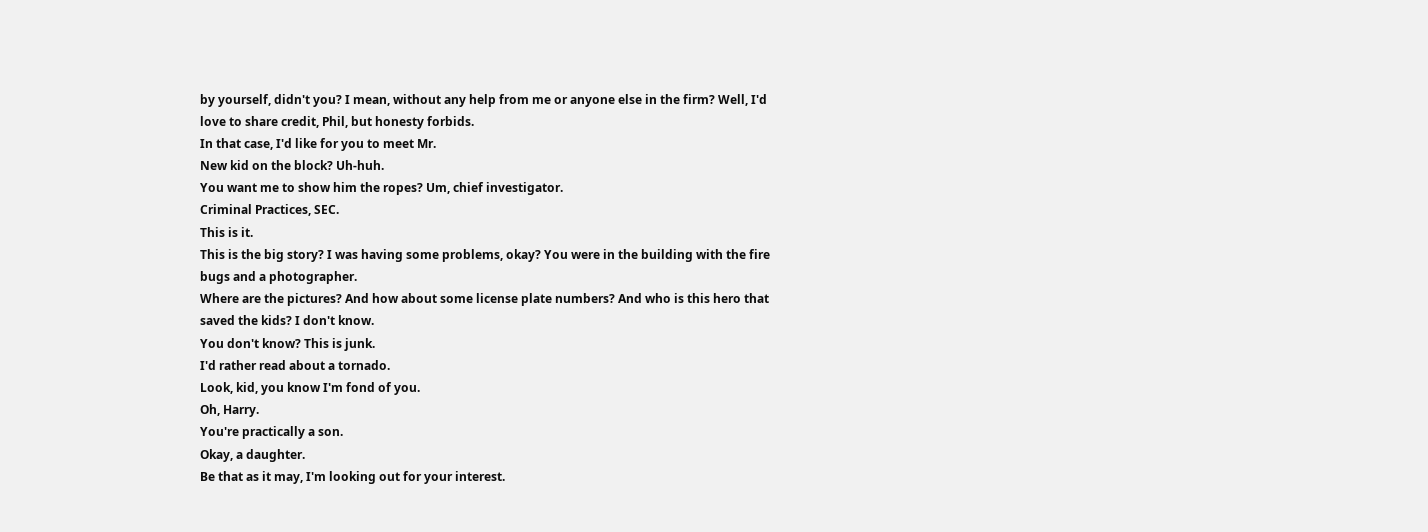by yourself, didn't you? I mean, without any help from me or anyone else in the firm? Well, I'd love to share credit, Phil, but honesty forbids.
In that case, I'd like for you to meet Mr.
New kid on the block? Uh-huh.
You want me to show him the ropes? Um, chief investigator.
Criminal Practices, SEC.
This is it.
This is the big story? I was having some problems, okay? You were in the building with the fire bugs and a photographer.
Where are the pictures? And how about some license plate numbers? And who is this hero that saved the kids? I don't know.
You don't know? This is junk.
I'd rather read about a tornado.
Look, kid, you know I'm fond of you.
Oh, Harry.
You're practically a son.
Okay, a daughter.
Be that as it may, I'm looking out for your interest.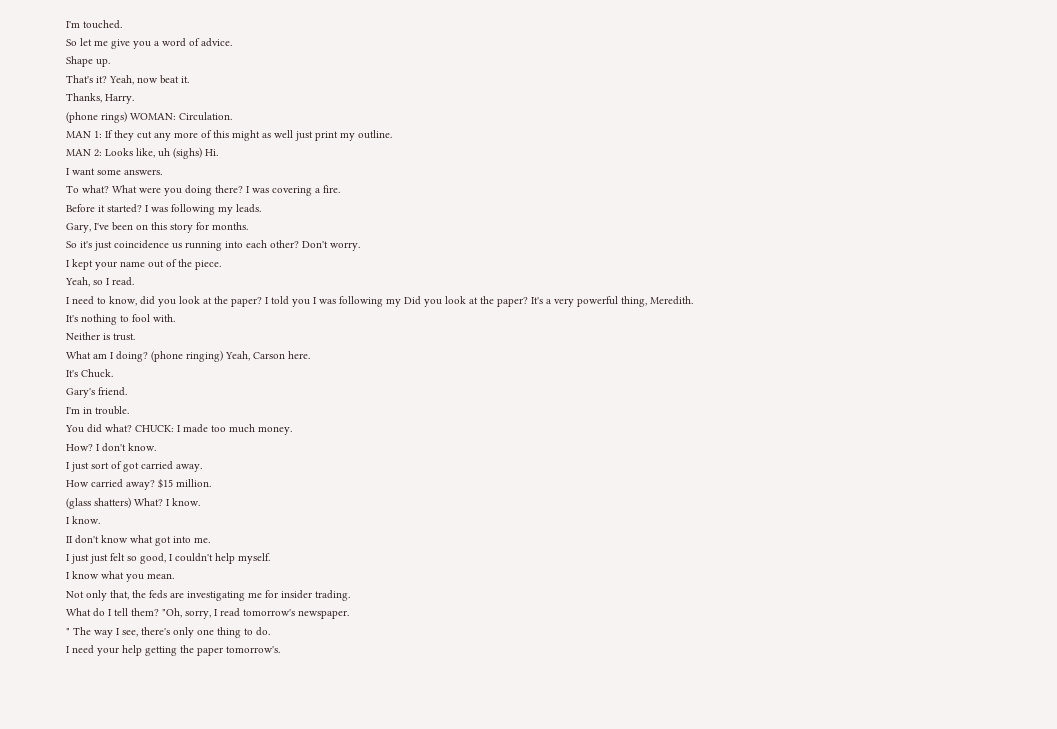I'm touched.
So let me give you a word of advice.
Shape up.
That's it? Yeah, now beat it.
Thanks, Harry.
(phone rings) WOMAN: Circulation.
MAN 1: If they cut any more of this might as well just print my outline.
MAN 2: Looks like, uh (sighs) Hi.
I want some answers.
To what? What were you doing there? I was covering a fire.
Before it started? I was following my leads.
Gary, I've been on this story for months.
So it's just coincidence us running into each other? Don't worry.
I kept your name out of the piece.
Yeah, so I read.
I need to know, did you look at the paper? I told you I was following my Did you look at the paper? It's a very powerful thing, Meredith.
It's nothing to fool with.
Neither is trust.
What am I doing? (phone ringing) Yeah, Carson here.
It's Chuck.
Gary's friend.
I'm in trouble.
You did what? CHUCK: I made too much money.
How? I don't know.
I just sort of got carried away.
How carried away? $15 million.
(glass shatters) What? I know.
I know.
II don't know what got into me.
I just just felt so good, I couldn't help myself.
I know what you mean.
Not only that, the feds are investigating me for insider trading.
What do I tell them? "Oh, sorry, I read tomorrow's newspaper.
" The way I see, there's only one thing to do.
I need your help getting the paper tomorrow's.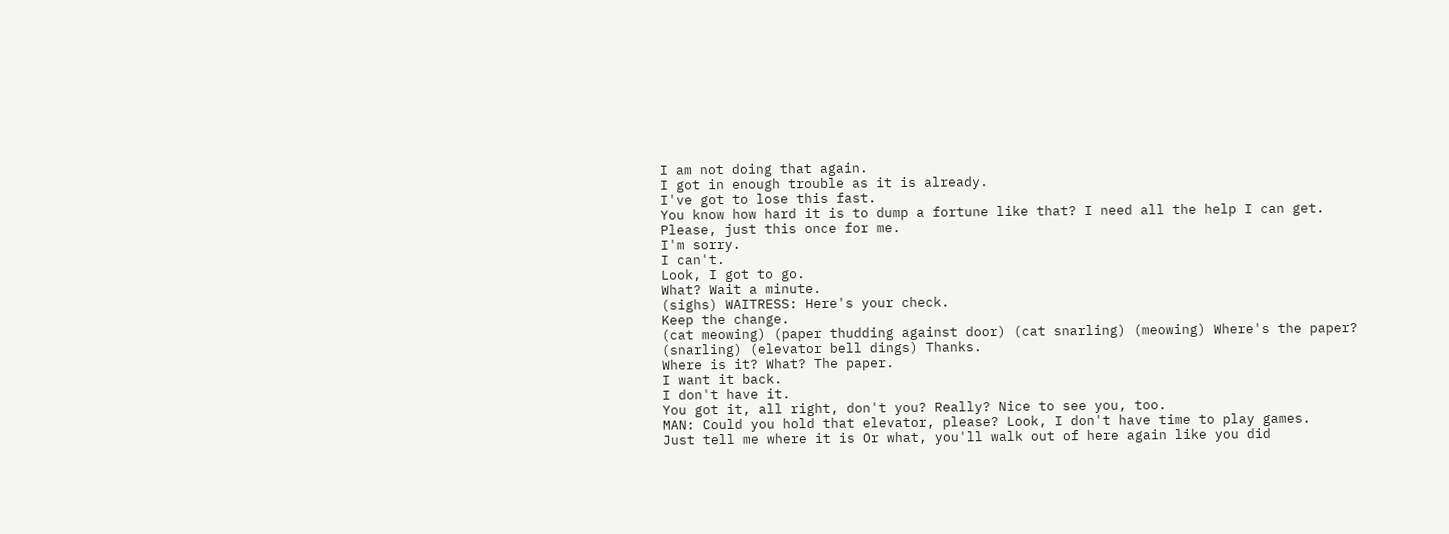I am not doing that again.
I got in enough trouble as it is already.
I've got to lose this fast.
You know how hard it is to dump a fortune like that? I need all the help I can get.
Please, just this once for me.
I'm sorry.
I can't.
Look, I got to go.
What? Wait a minute.
(sighs) WAITRESS: Here's your check.
Keep the change.
(cat meowing) (paper thudding against door) (cat snarling) (meowing) Where's the paper? (snarling) (elevator bell dings) Thanks.
Where is it? What? The paper.
I want it back.
I don't have it.
You got it, all right, don't you? Really? Nice to see you, too.
MAN: Could you hold that elevator, please? Look, I don't have time to play games.
Just tell me where it is Or what, you'll walk out of here again like you did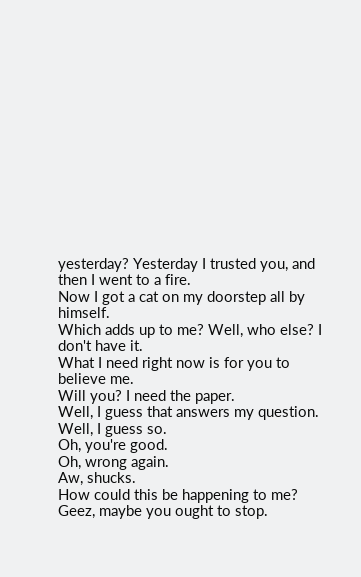yesterday? Yesterday I trusted you, and then I went to a fire.
Now I got a cat on my doorstep all by himself.
Which adds up to me? Well, who else? I don't have it.
What I need right now is for you to believe me.
Will you? I need the paper.
Well, I guess that answers my question.
Well, I guess so.
Oh, you're good.
Oh, wrong again.
Aw, shucks.
How could this be happening to me? Geez, maybe you ought to stop.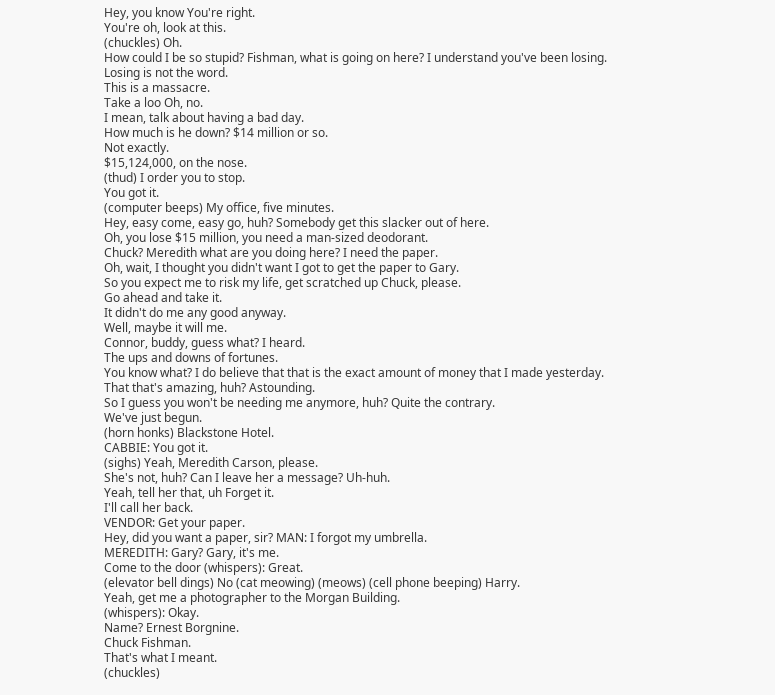Hey, you know You're right.
You're oh, look at this.
(chuckles) Oh.
How could I be so stupid? Fishman, what is going on here? I understand you've been losing.
Losing is not the word.
This is a massacre.
Take a loo Oh, no.
I mean, talk about having a bad day.
How much is he down? $14 million or so.
Not exactly.
$15,124,000, on the nose.
(thud) I order you to stop.
You got it.
(computer beeps) My office, five minutes.
Hey, easy come, easy go, huh? Somebody get this slacker out of here.
Oh, you lose $15 million, you need a man-sized deodorant.
Chuck? Meredith what are you doing here? I need the paper.
Oh, wait, I thought you didn't want I got to get the paper to Gary.
So you expect me to risk my life, get scratched up Chuck, please.
Go ahead and take it.
It didn't do me any good anyway.
Well, maybe it will me.
Connor, buddy, guess what? I heard.
The ups and downs of fortunes.
You know what? I do believe that that is the exact amount of money that I made yesterday.
That that's amazing, huh? Astounding.
So I guess you won't be needing me anymore, huh? Quite the contrary.
We've just begun.
(horn honks) Blackstone Hotel.
CABBIE: You got it.
(sighs) Yeah, Meredith Carson, please.
She's not, huh? Can I leave her a message? Uh-huh.
Yeah, tell her that, uh Forget it.
I'll call her back.
VENDOR: Get your paper.
Hey, did you want a paper, sir? MAN: I forgot my umbrella.
MEREDITH: Gary? Gary, it's me.
Come to the door (whispers): Great.
(elevator bell dings) No (cat meowing) (meows) (cell phone beeping) Harry.
Yeah, get me a photographer to the Morgan Building.
(whispers): Okay.
Name? Ernest Borgnine.
Chuck Fishman.
That's what I meant.
(chuckles)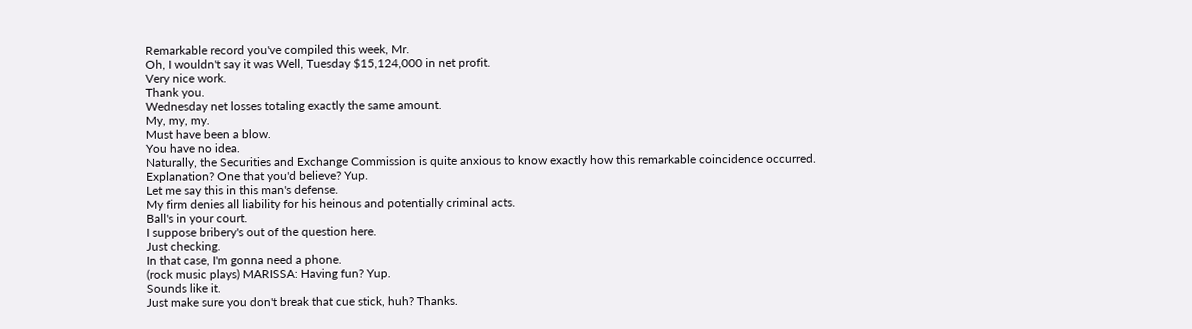Remarkable record you've compiled this week, Mr.
Oh, I wouldn't say it was Well, Tuesday $15,124,000 in net profit.
Very nice work.
Thank you.
Wednesday net losses totaling exactly the same amount.
My, my, my.
Must have been a blow.
You have no idea.
Naturally, the Securities and Exchange Commission is quite anxious to know exactly how this remarkable coincidence occurred.
Explanation? One that you'd believe? Yup.
Let me say this in this man's defense.
My firm denies all liability for his heinous and potentially criminal acts.
Ball's in your court.
I suppose bribery's out of the question here.
Just checking.
In that case, I'm gonna need a phone.
(rock music plays) MARISSA: Having fun? Yup.
Sounds like it.
Just make sure you don't break that cue stick, huh? Thanks.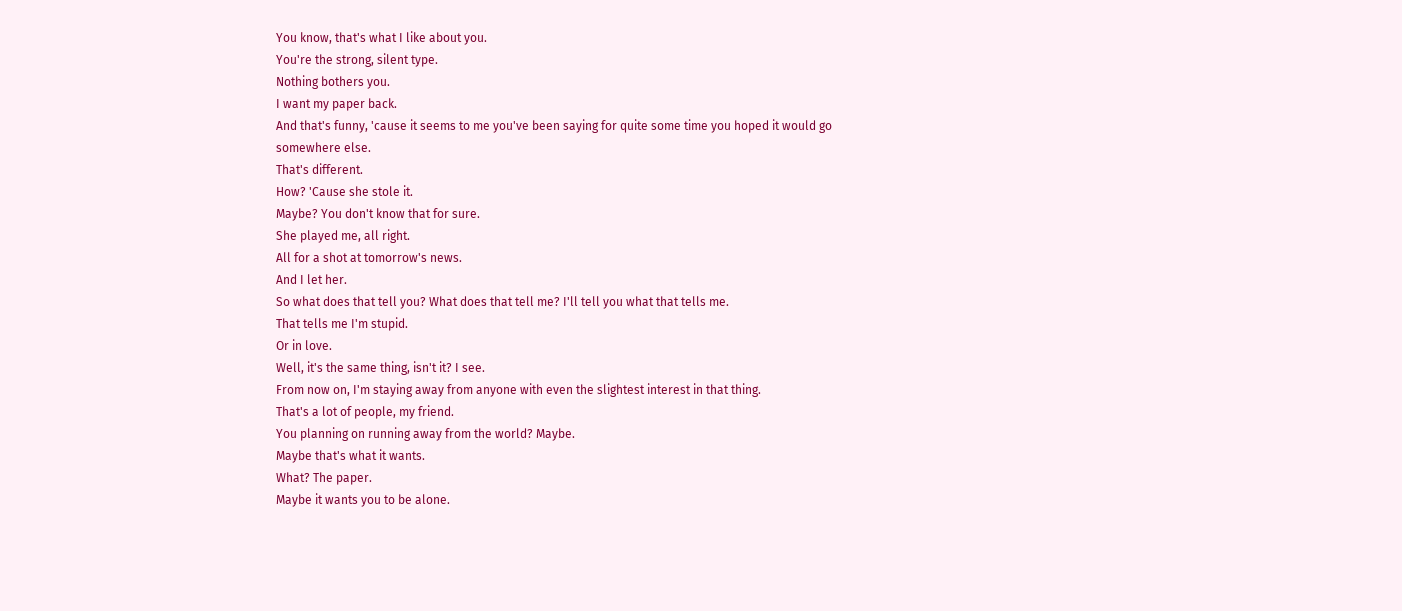You know, that's what I like about you.
You're the strong, silent type.
Nothing bothers you.
I want my paper back.
And that's funny, 'cause it seems to me you've been saying for quite some time you hoped it would go somewhere else.
That's different.
How? 'Cause she stole it.
Maybe? You don't know that for sure.
She played me, all right.
All for a shot at tomorrow's news.
And I let her.
So what does that tell you? What does that tell me? I'll tell you what that tells me.
That tells me I'm stupid.
Or in love.
Well, it's the same thing, isn't it? I see.
From now on, I'm staying away from anyone with even the slightest interest in that thing.
That's a lot of people, my friend.
You planning on running away from the world? Maybe.
Maybe that's what it wants.
What? The paper.
Maybe it wants you to be alone.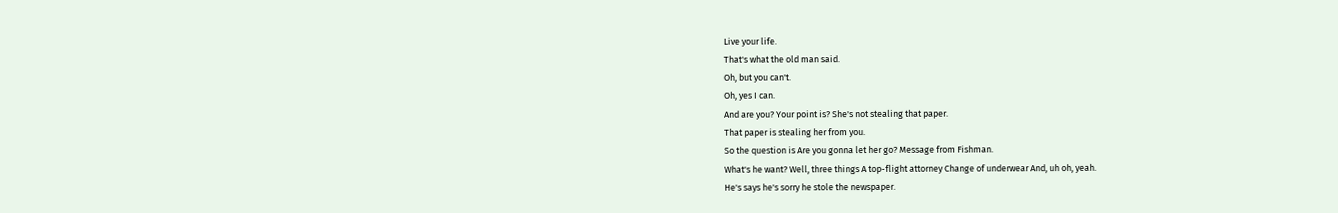Live your life.
That's what the old man said.
Oh, but you can't.
Oh, yes I can.
And are you? Your point is? She's not stealing that paper.
That paper is stealing her from you.
So the question is Are you gonna let her go? Message from Fishman.
What's he want? Well, three things A top-flight attorney Change of underwear And, uh oh, yeah.
He's says he's sorry he stole the newspaper.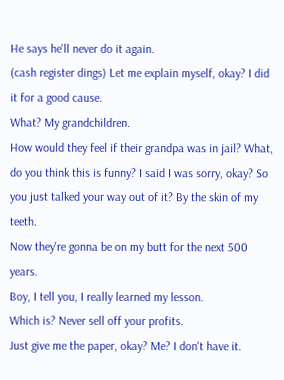He says he'll never do it again.
(cash register dings) Let me explain myself, okay? I did it for a good cause.
What? My grandchildren.
How would they feel if their grandpa was in jail? What, do you think this is funny? I said I was sorry, okay? So you just talked your way out of it? By the skin of my teeth.
Now they're gonna be on my butt for the next 500 years.
Boy, I tell you, I really learned my lesson.
Which is? Never sell off your profits.
Just give me the paper, okay? Me? I don't have it.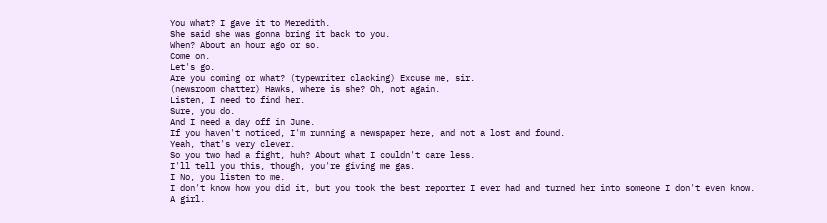You what? I gave it to Meredith.
She said she was gonna bring it back to you.
When? About an hour ago or so.
Come on.
Let's go.
Are you coming or what? (typewriter clacking) Excuse me, sir.
(newsroom chatter) Hawks, where is she? Oh, not again.
Listen, I need to find her.
Sure, you do.
And I need a day off in June.
If you haven't noticed, I'm running a newspaper here, and not a lost and found.
Yeah, that's very clever.
So you two had a fight, huh? About what I couldn't care less.
I'll tell you this, though, you're giving me gas.
I No, you listen to me.
I don't know how you did it, but you took the best reporter I ever had and turned her into someone I don't even know.
A girl.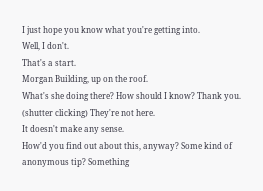I just hope you know what you're getting into.
Well, I don't.
That's a start.
Morgan Building, up on the roof.
What's she doing there? How should I know? Thank you.
(shutter clicking) They're not here.
It doesn't make any sense.
How'd you find out about this, anyway? Some kind of anonymous tip? Something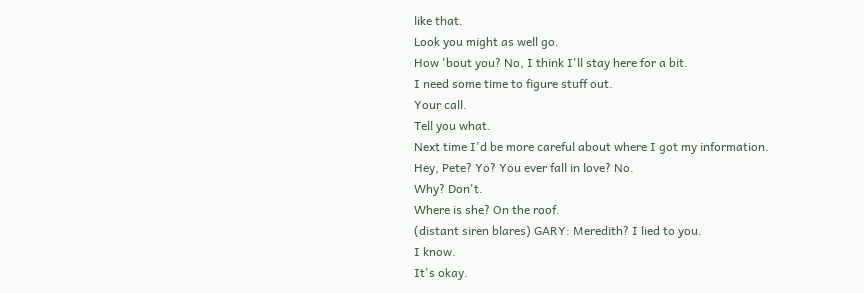like that.
Look you might as well go.
How 'bout you? No, I think I'll stay here for a bit.
I need some time to figure stuff out.
Your call.
Tell you what.
Next time I'd be more careful about where I got my information.
Hey, Pete? Yo? You ever fall in love? No.
Why? Don't.
Where is she? On the roof.
(distant siren blares) GARY: Meredith? I lied to you.
I know.
It's okay.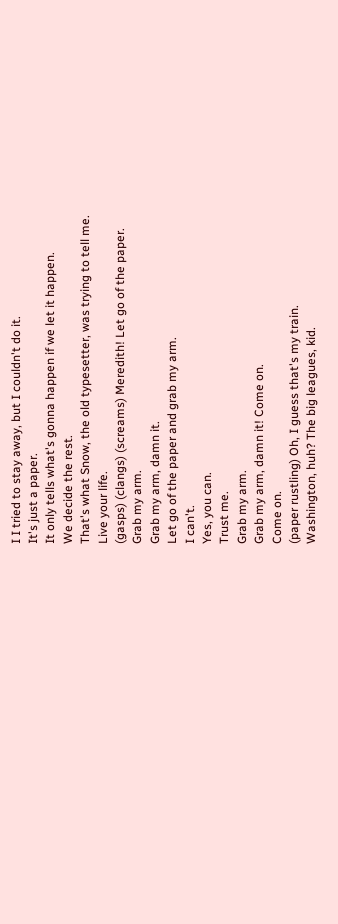I I tried to stay away, but I couldn't do it.
It's just a paper.
It only tells what's gonna happen if we let it happen.
We decide the rest.
That's what Snow, the old typesetter, was trying to tell me.
Live your life.
(gasps) (clangs) (screams) Meredith! Let go of the paper.
Grab my arm.
Grab my arm, damn it.
Let go of the paper and grab my arm.
I can't.
Yes, you can.
Trust me.
Grab my arm.
Grab my arm, damn it! Come on.
Come on.
(paper rustling) Oh, I guess that's my train.
Washington, huh? The big leagues, kid.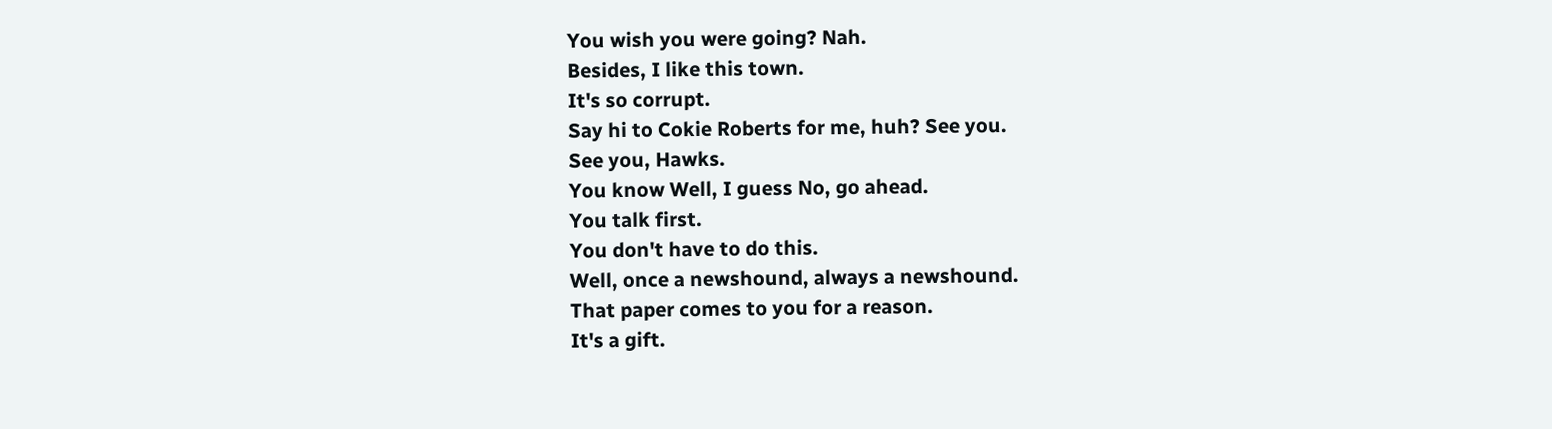You wish you were going? Nah.
Besides, I like this town.
It's so corrupt.
Say hi to Cokie Roberts for me, huh? See you.
See you, Hawks.
You know Well, I guess No, go ahead.
You talk first.
You don't have to do this.
Well, once a newshound, always a newshound.
That paper comes to you for a reason.
It's a gift.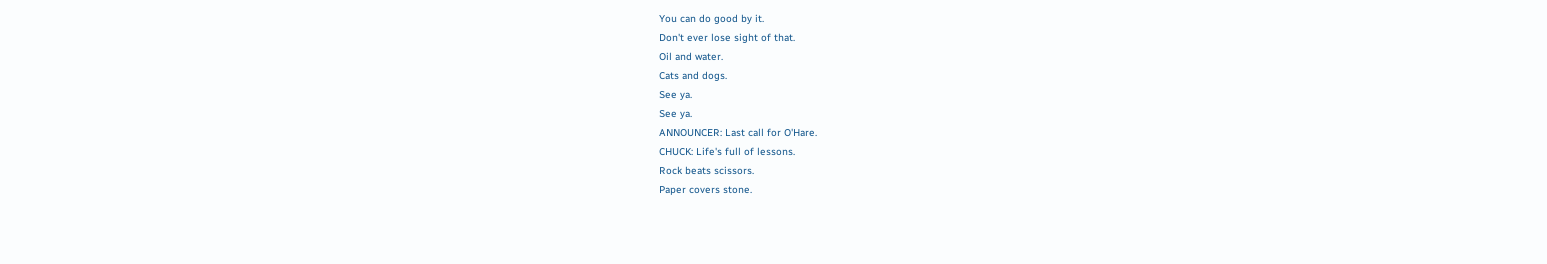You can do good by it.
Don't ever lose sight of that.
Oil and water.
Cats and dogs.
See ya.
See ya.
ANNOUNCER: Last call for O'Hare.
CHUCK: Life's full of lessons.
Rock beats scissors.
Paper covers stone.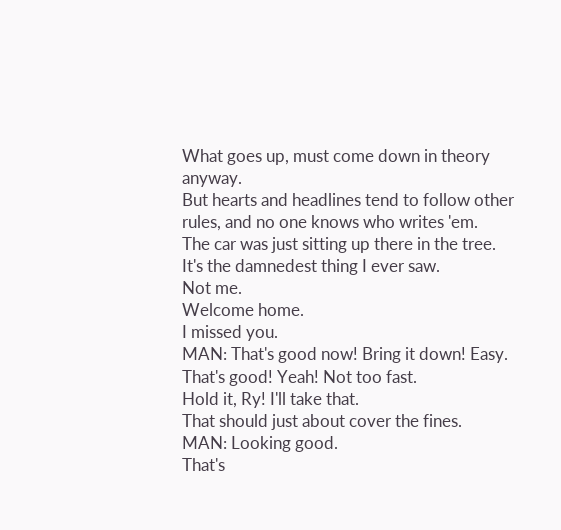What goes up, must come down in theory anyway.
But hearts and headlines tend to follow other rules, and no one knows who writes 'em.
The car was just sitting up there in the tree.
It's the damnedest thing I ever saw.
Not me.
Welcome home.
I missed you.
MAN: That's good now! Bring it down! Easy.
That's good! Yeah! Not too fast.
Hold it, Ry! I'll take that.
That should just about cover the fines.
MAN: Looking good.
That's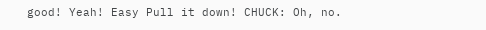good! Yeah! Easy Pull it down! CHUCK: Oh, no.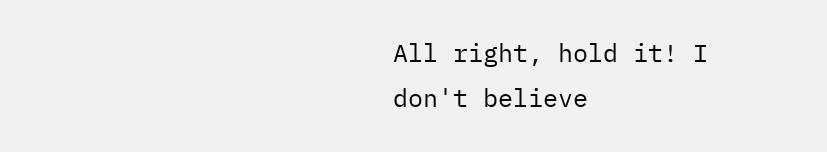All right, hold it! I don't believe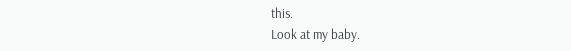this.
Look at my baby.